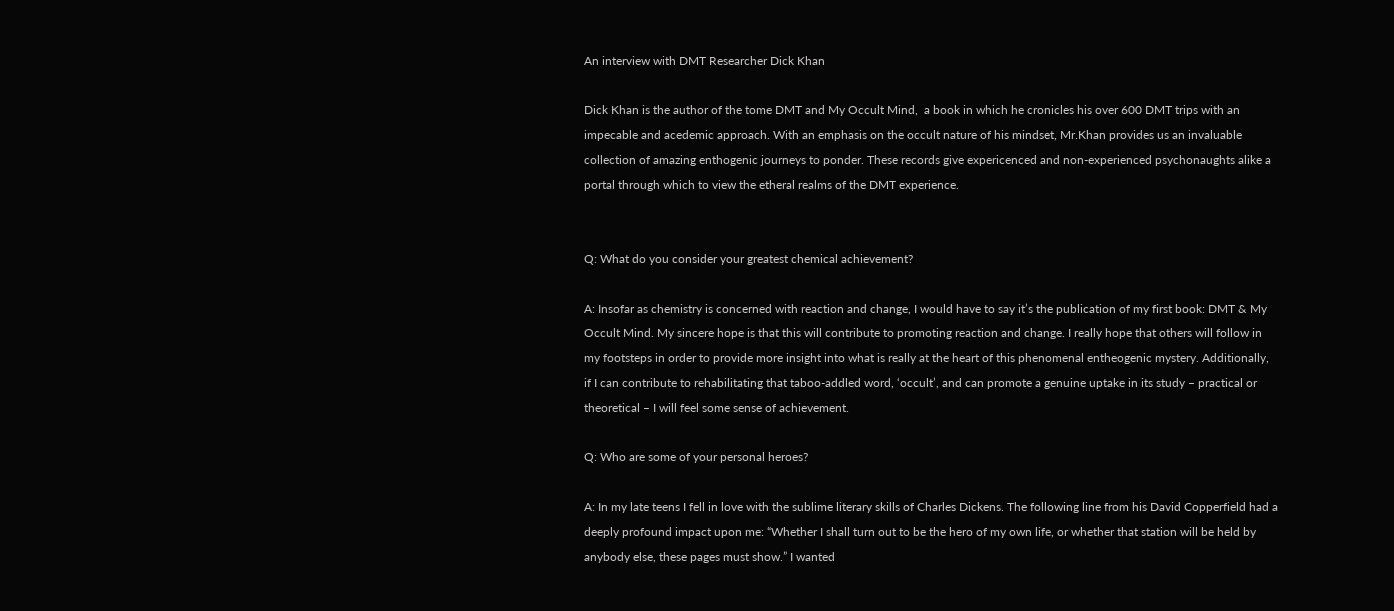An interview with DMT Researcher Dick Khan

Dick Khan is the author of the tome DMT and My Occult Mind,  a book in which he cronicles his over 600 DMT trips with an impecable and acedemic approach. With an emphasis on the occult nature of his mindset, Mr.Khan provides us an invaluable collection of amazing enthogenic journeys to ponder. These records give expericenced and non-experienced psychonaughts alike a portal through which to view the etheral realms of the DMT experience.


Q: What do you consider your greatest chemical achievement?

A: Insofar as chemistry is concerned with reaction and change, I would have to say it’s the publication of my first book: DMT & My Occult Mind. My sincere hope is that this will contribute to promoting reaction and change. I really hope that others will follow in my footsteps in order to provide more insight into what is really at the heart of this phenomenal entheogenic mystery. Additionally, if I can contribute to rehabilitating that taboo-addled word, ‘occult’, and can promote a genuine uptake in its study – practical or theoretical – I will feel some sense of achievement.

Q: Who are some of your personal heroes?

A: In my late teens I fell in love with the sublime literary skills of Charles Dickens. The following line from his David Copperfield had a deeply profound impact upon me: “Whether I shall turn out to be the hero of my own life, or whether that station will be held by anybody else, these pages must show.” I wanted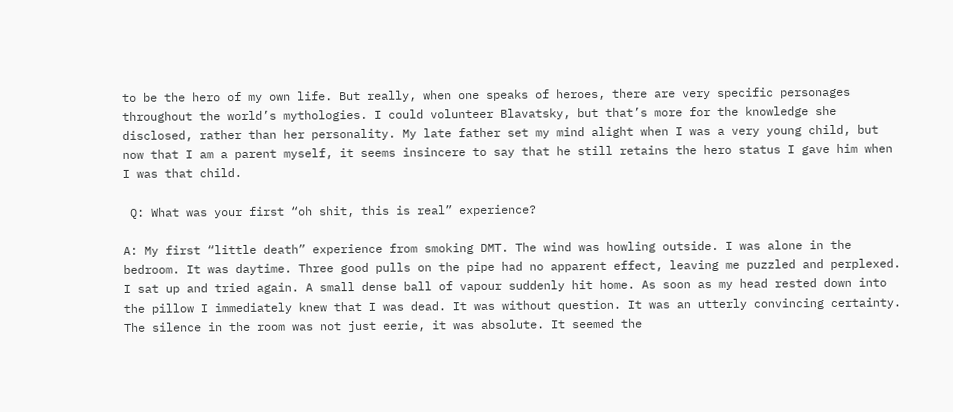to be the hero of my own life. But really, when one speaks of heroes, there are very specific personages throughout the world’s mythologies. I could volunteer Blavatsky, but that’s more for the knowledge she disclosed, rather than her personality. My late father set my mind alight when I was a very young child, but now that I am a parent myself, it seems insincere to say that he still retains the hero status I gave him when I was that child.

 Q: What was your first “oh shit, this is real” experience?

A: My first “little death” experience from smoking DMT. The wind was howling outside. I was alone in the bedroom. It was daytime. Three good pulls on the pipe had no apparent effect, leaving me puzzled and perplexed. I sat up and tried again. A small dense ball of vapour suddenly hit home. As soon as my head rested down into the pillow I immediately knew that I was dead. It was without question. It was an utterly convincing certainty. The silence in the room was not just eerie, it was absolute. It seemed the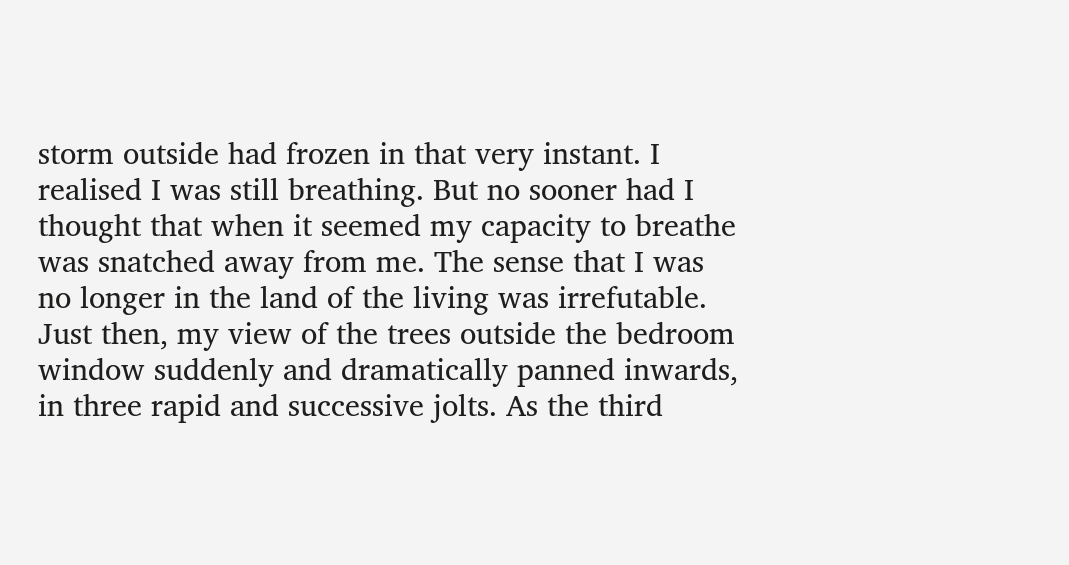storm outside had frozen in that very instant. I realised I was still breathing. But no sooner had I thought that when it seemed my capacity to breathe was snatched away from me. The sense that I was no longer in the land of the living was irrefutable. Just then, my view of the trees outside the bedroom window suddenly and dramatically panned inwards, in three rapid and successive jolts. As the third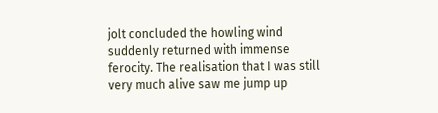jolt concluded the howling wind suddenly returned with immense ferocity. The realisation that I was still very much alive saw me jump up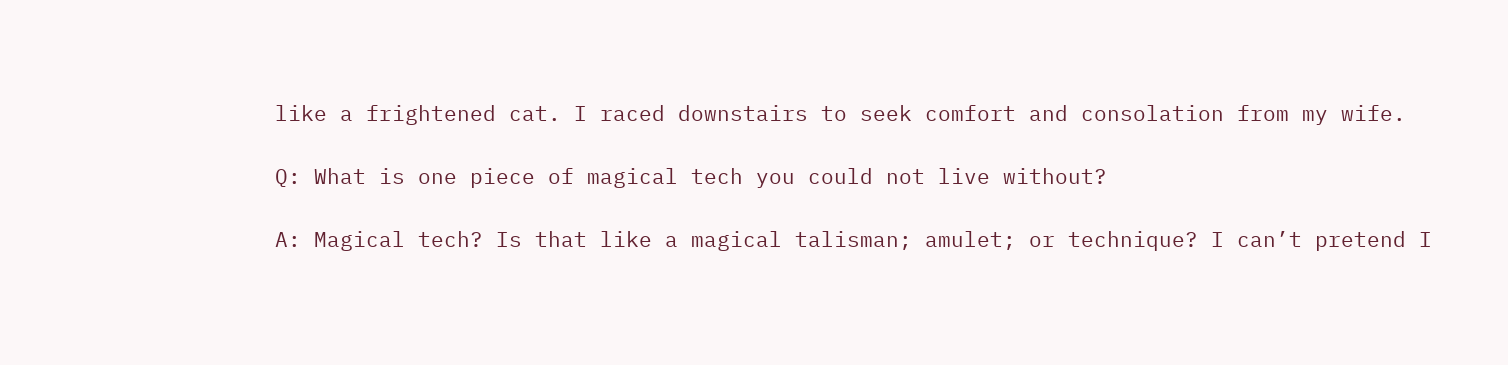like a frightened cat. I raced downstairs to seek comfort and consolation from my wife.

Q: What is one piece of magical tech you could not live without?

A: Magical tech? Is that like a magical talisman; amulet; or technique? I can’t pretend I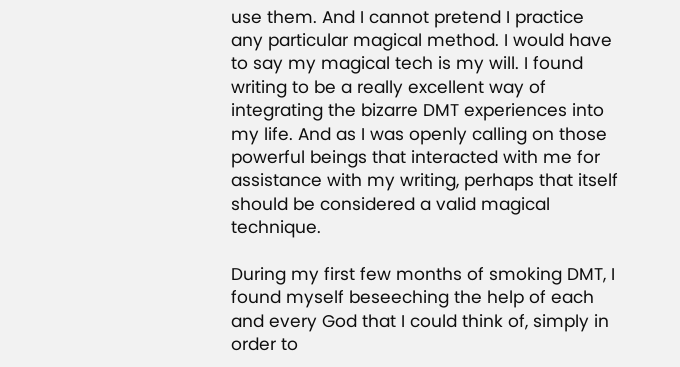use them. And I cannot pretend I practice any particular magical method. I would have to say my magical tech is my will. I found writing to be a really excellent way of integrating the bizarre DMT experiences into my life. And as I was openly calling on those powerful beings that interacted with me for assistance with my writing, perhaps that itself should be considered a valid magical technique.

During my first few months of smoking DMT, I found myself beseeching the help of each and every God that I could think of, simply in order to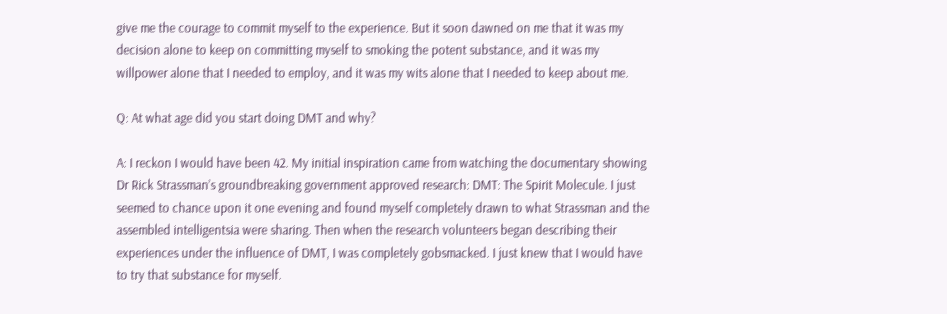give me the courage to commit myself to the experience. But it soon dawned on me that it was my decision alone to keep on committing myself to smoking the potent substance, and it was my willpower alone that I needed to employ, and it was my wits alone that I needed to keep about me.

Q: At what age did you start doing DMT and why?

A: I reckon I would have been 42. My initial inspiration came from watching the documentary showing Dr Rick Strassman’s groundbreaking government approved research: DMT: The Spirit Molecule. I just seemed to chance upon it one evening and found myself completely drawn to what Strassman and the assembled intelligentsia were sharing. Then when the research volunteers began describing their experiences under the influence of DMT, I was completely gobsmacked. I just knew that I would have to try that substance for myself.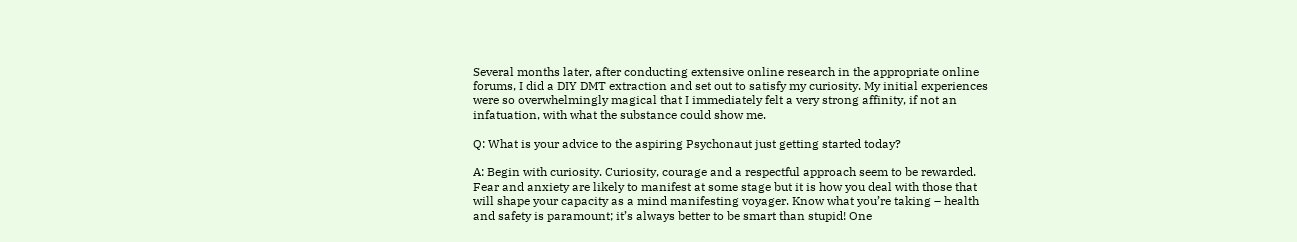Several months later, after conducting extensive online research in the appropriate online forums, I did a DIY DMT extraction and set out to satisfy my curiosity. My initial experiences were so overwhelmingly magical that I immediately felt a very strong affinity, if not an infatuation, with what the substance could show me.

Q: What is your advice to the aspiring Psychonaut just getting started today?

A: Begin with curiosity. Curiosity, courage and a respectful approach seem to be rewarded. Fear and anxiety are likely to manifest at some stage but it is how you deal with those that will shape your capacity as a mind manifesting voyager. Know what you’re taking – health and safety is paramount; it’s always better to be smart than stupid! One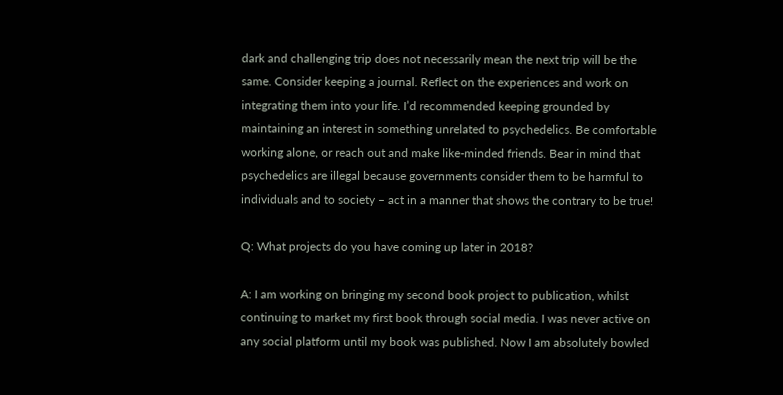dark and challenging trip does not necessarily mean the next trip will be the same. Consider keeping a journal. Reflect on the experiences and work on integrating them into your life. I’d recommended keeping grounded by maintaining an interest in something unrelated to psychedelics. Be comfortable working alone, or reach out and make like-minded friends. Bear in mind that psychedelics are illegal because governments consider them to be harmful to individuals and to society – act in a manner that shows the contrary to be true!

Q: What projects do you have coming up later in 2018?

A: I am working on bringing my second book project to publication, whilst continuing to market my first book through social media. I was never active on any social platform until my book was published. Now I am absolutely bowled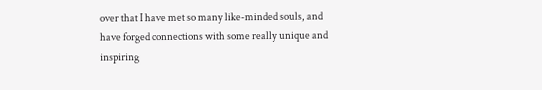over that I have met so many like-minded souls, and have forged connections with some really unique and inspiring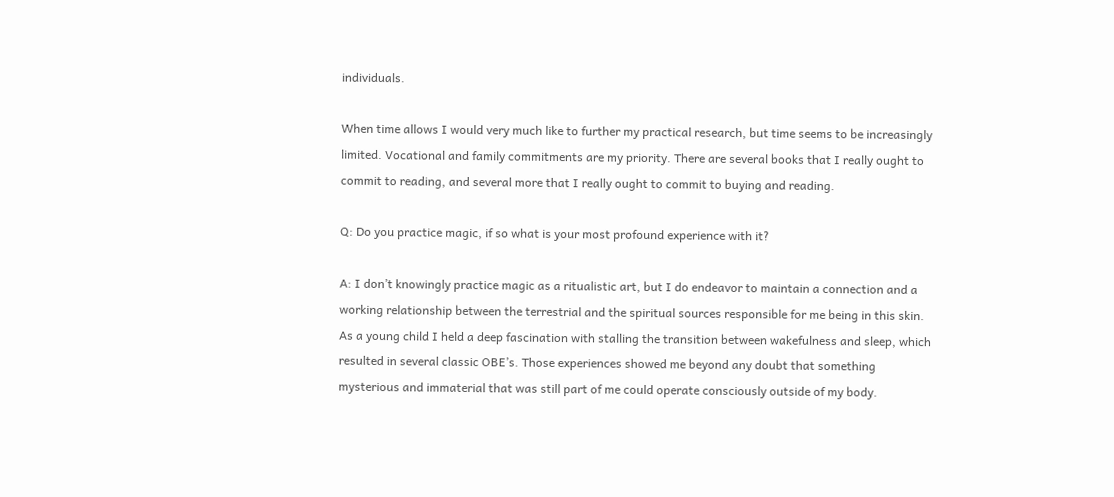individuals.

When time allows I would very much like to further my practical research, but time seems to be increasingly limited. Vocational and family commitments are my priority. There are several books that I really ought to commit to reading, and several more that I really ought to commit to buying and reading.

Q: Do you practice magic, if so what is your most profound experience with it?

A: I don’t knowingly practice magic as a ritualistic art, but I do endeavor to maintain a connection and a working relationship between the terrestrial and the spiritual sources responsible for me being in this skin. As a young child I held a deep fascination with stalling the transition between wakefulness and sleep, which resulted in several classic OBE’s. Those experiences showed me beyond any doubt that something mysterious and immaterial that was still part of me could operate consciously outside of my body.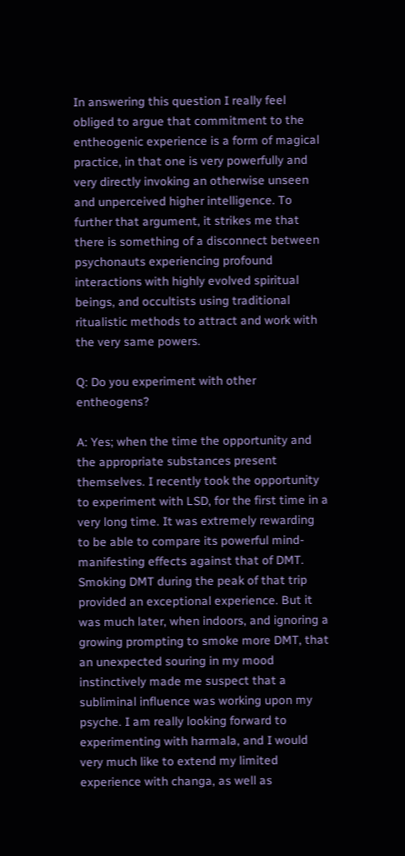In answering this question I really feel obliged to argue that commitment to the entheogenic experience is a form of magical practice, in that one is very powerfully and very directly invoking an otherwise unseen and unperceived higher intelligence. To further that argument, it strikes me that there is something of a disconnect between psychonauts experiencing profound interactions with highly evolved spiritual beings, and occultists using traditional ritualistic methods to attract and work with the very same powers.

Q: Do you experiment with other entheogens?

A: Yes; when the time the opportunity and the appropriate substances present themselves. I recently took the opportunity to experiment with LSD, for the first time in a very long time. It was extremely rewarding to be able to compare its powerful mind-manifesting effects against that of DMT. Smoking DMT during the peak of that trip provided an exceptional experience. But it was much later, when indoors, and ignoring a growing prompting to smoke more DMT, that an unexpected souring in my mood instinctively made me suspect that a subliminal influence was working upon my psyche. I am really looking forward to experimenting with harmala, and I would very much like to extend my limited experience with changa, as well as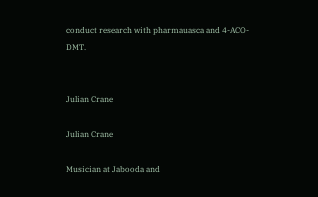conduct research with pharmauasca and 4-ACO-DMT.


Julian Crane

Julian Crane

Musician at Jabooda and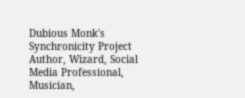Dubious Monk's Synchronicity Project
Author, Wizard, Social Media Professional, Musician,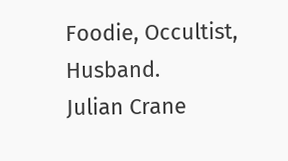Foodie, Occultist, Husband.
Julian Crane